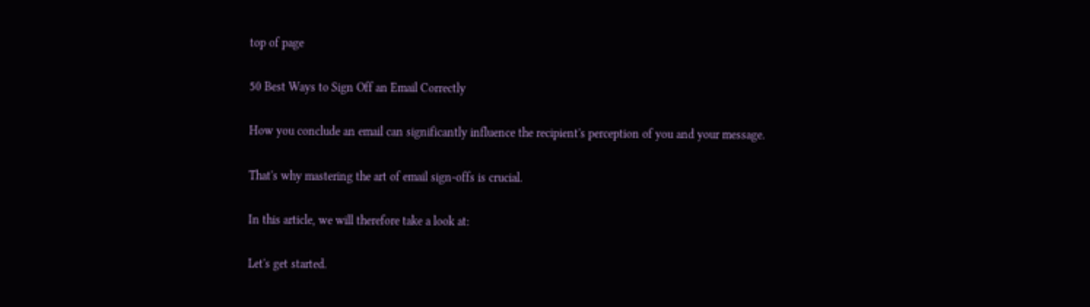top of page

50 Best Ways to Sign Off an Email Correctly

How you conclude an email can significantly influence the recipient's perception of you and your message.

That's why mastering the art of email sign-offs is crucial.

In this article, we will therefore take a look at:

Let's get started.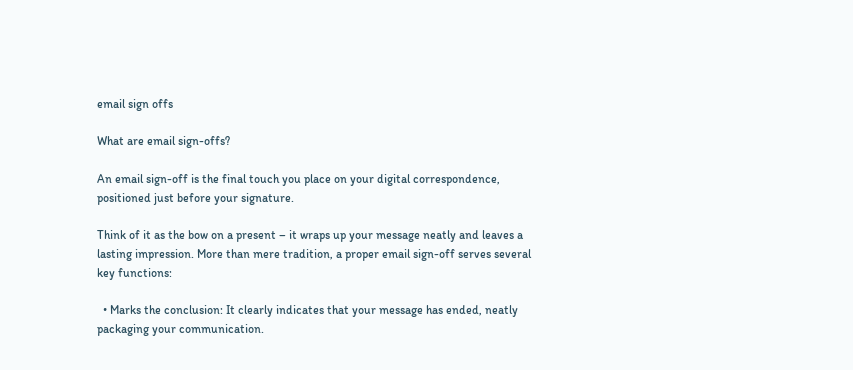email sign offs

What are email sign-offs?

An email sign-off is the final touch you place on your digital correspondence, positioned just before your signature.

Think of it as the bow on a present – it wraps up your message neatly and leaves a lasting impression. More than mere tradition, a proper email sign-off serves several key functions:

  • Marks the conclusion: It clearly indicates that your message has ended, neatly packaging your communication.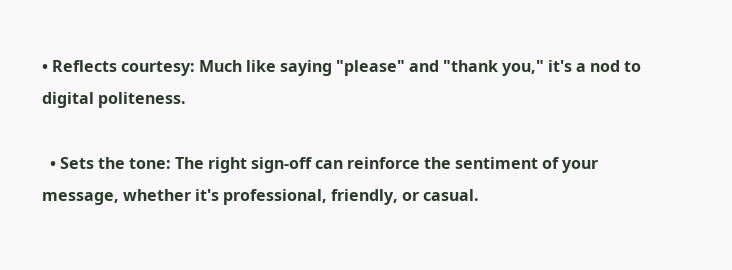• Reflects courtesy: Much like saying "please" and "thank you," it's a nod to digital politeness.

  • Sets the tone: The right sign-off can reinforce the sentiment of your message, whether it's professional, friendly, or casual.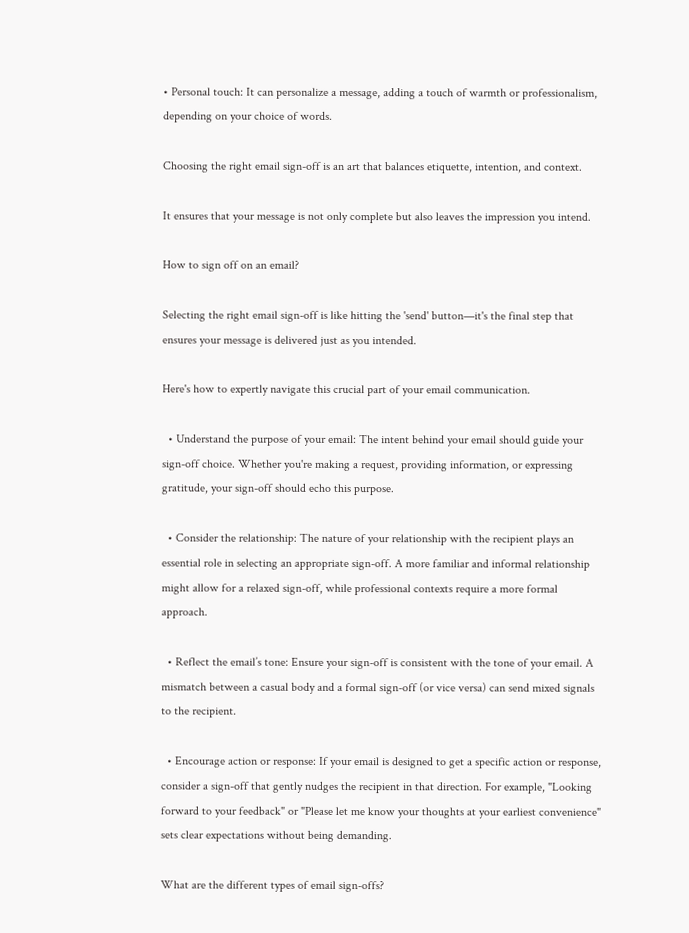• Personal touch: It can personalize a message, adding a touch of warmth or professionalism, depending on your choice of words.

Choosing the right email sign-off is an art that balances etiquette, intention, and context.

It ensures that your message is not only complete but also leaves the impression you intend.

How to sign off on an email?

Selecting the right email sign-off is like hitting the 'send' button—it's the final step that ensures your message is delivered just as you intended.

Here's how to expertly navigate this crucial part of your email communication.

  • Understand the purpose of your email: The intent behind your email should guide your sign-off choice. Whether you're making a request, providing information, or expressing gratitude, your sign-off should echo this purpose.

  • Consider the relationship: The nature of your relationship with the recipient plays an essential role in selecting an appropriate sign-off. A more familiar and informal relationship might allow for a relaxed sign-off, while professional contexts require a more formal approach.

  • Reflect the email’s tone: Ensure your sign-off is consistent with the tone of your email. A mismatch between a casual body and a formal sign-off (or vice versa) can send mixed signals to the recipient.

  • Encourage action or response: If your email is designed to get a specific action or response, consider a sign-off that gently nudges the recipient in that direction. For example, "Looking forward to your feedback" or "Please let me know your thoughts at your earliest convenience" sets clear expectations without being demanding.

What are the different types of email sign-offs?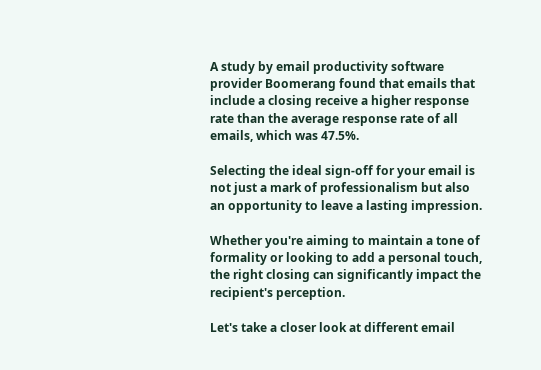A study by email productivity software provider Boomerang found that emails that include a closing receive a higher response rate than the average response rate of all emails, which was 47.5%.

Selecting the ideal sign-off for your email is not just a mark of professionalism but also an opportunity to leave a lasting impression.

Whether you're aiming to maintain a tone of formality or looking to add a personal touch, the right closing can significantly impact the recipient's perception.

Let's take a closer look at different email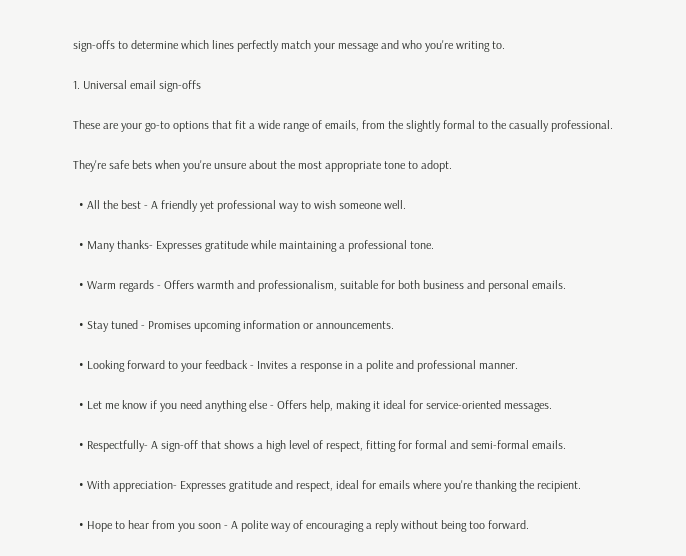sign-offs to determine which lines perfectly match your message and who you're writing to.

1. Universal email sign-offs

These are your go-to options that fit a wide range of emails, from the slightly formal to the casually professional.

They're safe bets when you're unsure about the most appropriate tone to adopt.

  • All the best - A friendly yet professional way to wish someone well.

  • Many thanks- Expresses gratitude while maintaining a professional tone.

  • Warm regards - Offers warmth and professionalism, suitable for both business and personal emails.

  • Stay tuned - Promises upcoming information or announcements.

  • Looking forward to your feedback - Invites a response in a polite and professional manner.

  • Let me know if you need anything else - Offers help, making it ideal for service-oriented messages.

  • Respectfully- A sign-off that shows a high level of respect, fitting for formal and semi-formal emails.

  • With appreciation- Expresses gratitude and respect, ideal for emails where you're thanking the recipient.

  • Hope to hear from you soon - A polite way of encouraging a reply without being too forward.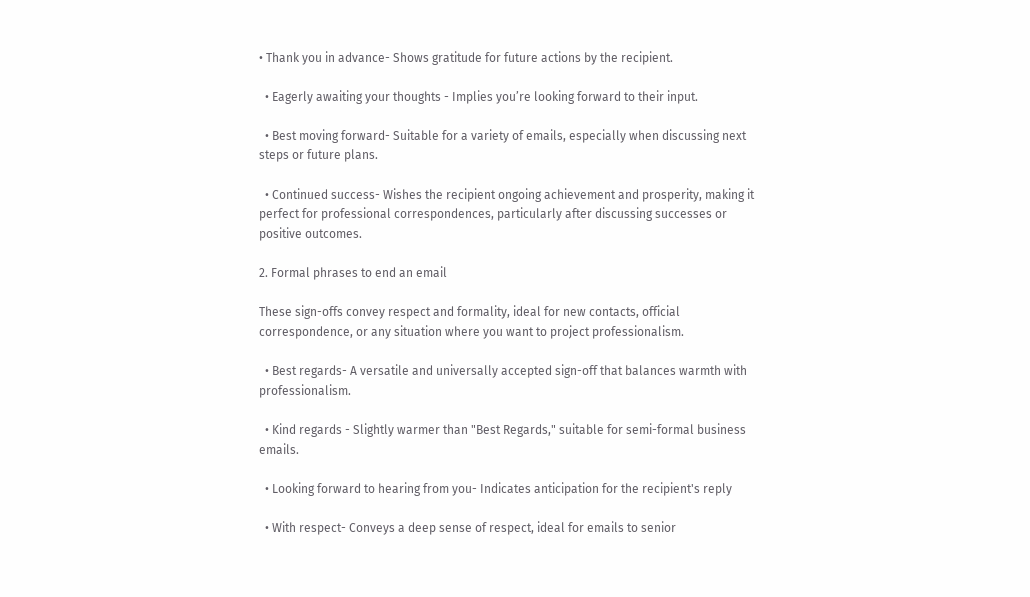• Thank you in advance- Shows gratitude for future actions by the recipient.

  • Eagerly awaiting your thoughts - Implies you’re looking forward to their input.

  • Best moving forward- Suitable for a variety of emails, especially when discussing next steps or future plans.

  • Continued success- Wishes the recipient ongoing achievement and prosperity, making it perfect for professional correspondences, particularly after discussing successes or positive outcomes.

2. Formal phrases to end an email

These sign-offs convey respect and formality, ideal for new contacts, official correspondence, or any situation where you want to project professionalism.

  • Best regards- A versatile and universally accepted sign-off that balances warmth with professionalism.

  • Kind regards - Slightly warmer than "Best Regards," suitable for semi-formal business emails.

  • Looking forward to hearing from you- Indicates anticipation for the recipient's reply

  • With respect- Conveys a deep sense of respect, ideal for emails to senior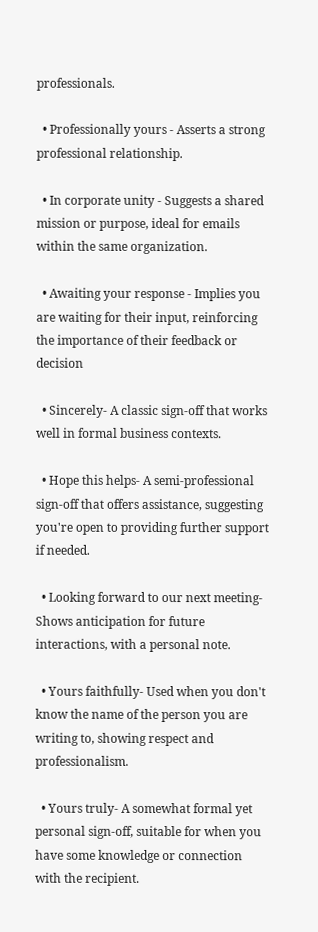professionals.

  • Professionally yours - Asserts a strong professional relationship.

  • In corporate unity - Suggests a shared mission or purpose, ideal for emails within the same organization.

  • Awaiting your response - Implies you are waiting for their input, reinforcing the importance of their feedback or decision

  • Sincerely- A classic sign-off that works well in formal business contexts.

  • Hope this helps- A semi-professional sign-off that offers assistance, suggesting you're open to providing further support if needed.

  • Looking forward to our next meeting- Shows anticipation for future interactions, with a personal note.

  • Yours faithfully- Used when you don't know the name of the person you are writing to, showing respect and professionalism.

  • Yours truly- A somewhat formal yet personal sign-off, suitable for when you have some knowledge or connection with the recipient.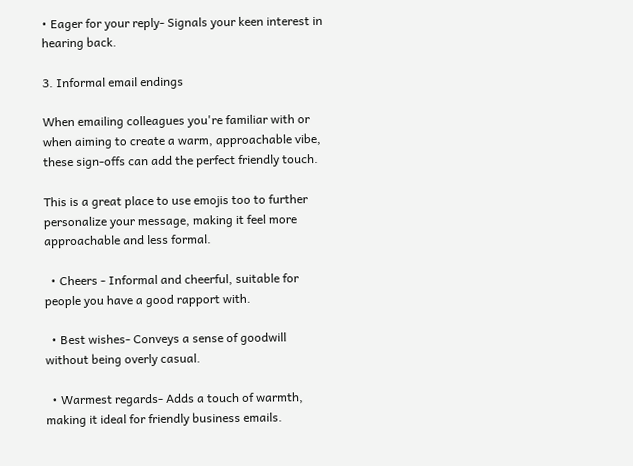• Eager for your reply- Signals your keen interest in hearing back.

3. Informal email endings

When emailing colleagues you're familiar with or when aiming to create a warm, approachable vibe, these sign-offs can add the perfect friendly touch.

This is a great place to use emojis too to further personalize your message, making it feel more approachable and less formal.

  • Cheers - Informal and cheerful, suitable for people you have a good rapport with.

  • Best wishes- Conveys a sense of goodwill without being overly casual.

  • Warmest regards- Adds a touch of warmth, making it ideal for friendly business emails.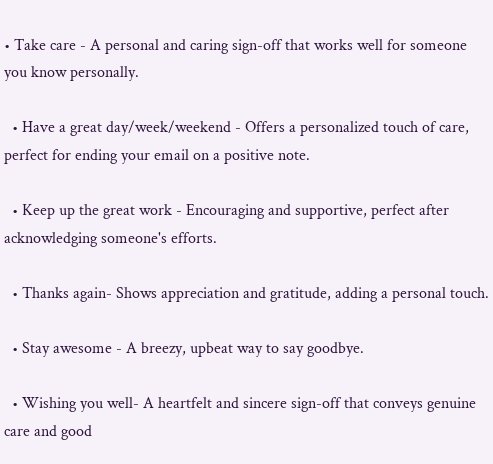• Take care - A personal and caring sign-off that works well for someone you know personally.

  • Have a great day/week/weekend - Offers a personalized touch of care, perfect for ending your email on a positive note.

  • Keep up the great work - Encouraging and supportive, perfect after acknowledging someone's efforts.

  • Thanks again- Shows appreciation and gratitude, adding a personal touch.

  • Stay awesome - A breezy, upbeat way to say goodbye.

  • Wishing you well- A heartfelt and sincere sign-off that conveys genuine care and good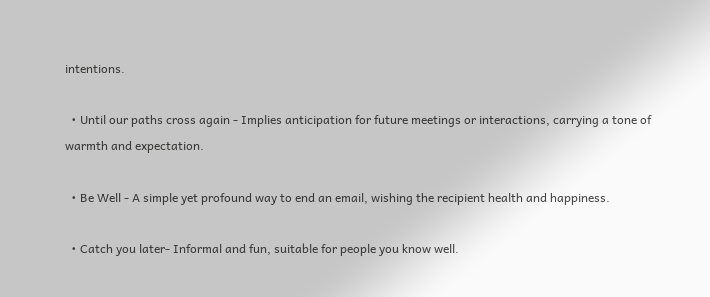intentions.

  • Until our paths cross again - Implies anticipation for future meetings or interactions, carrying a tone of warmth and expectation.

  • Be Well - A simple yet profound way to end an email, wishing the recipient health and happiness.

  • Catch you later- Informal and fun, suitable for people you know well.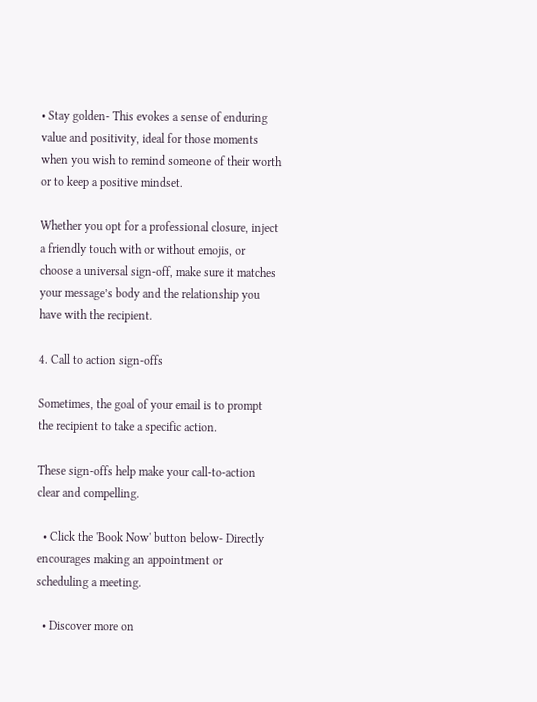• Stay golden- This evokes a sense of enduring value and positivity, ideal for those moments when you wish to remind someone of their worth or to keep a positive mindset.

Whether you opt for a professional closure, inject a friendly touch with or without emojis, or choose a universal sign-off, make sure it matches your message’s body and the relationship you have with the recipient.

4. Call to action sign-offs

Sometimes, the goal of your email is to prompt the recipient to take a specific action.

These sign-offs help make your call-to-action clear and compelling.

  • Click the 'Book Now' button below- Directly encourages making an appointment or scheduling a meeting.

  • Discover more on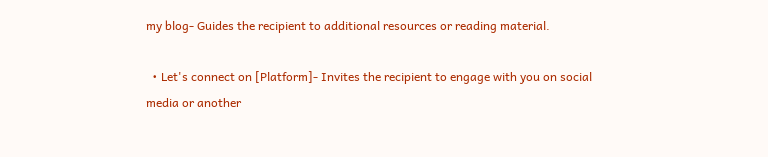my blog- Guides the recipient to additional resources or reading material.

  • Let's connect on [Platform]- Invites the recipient to engage with you on social media or another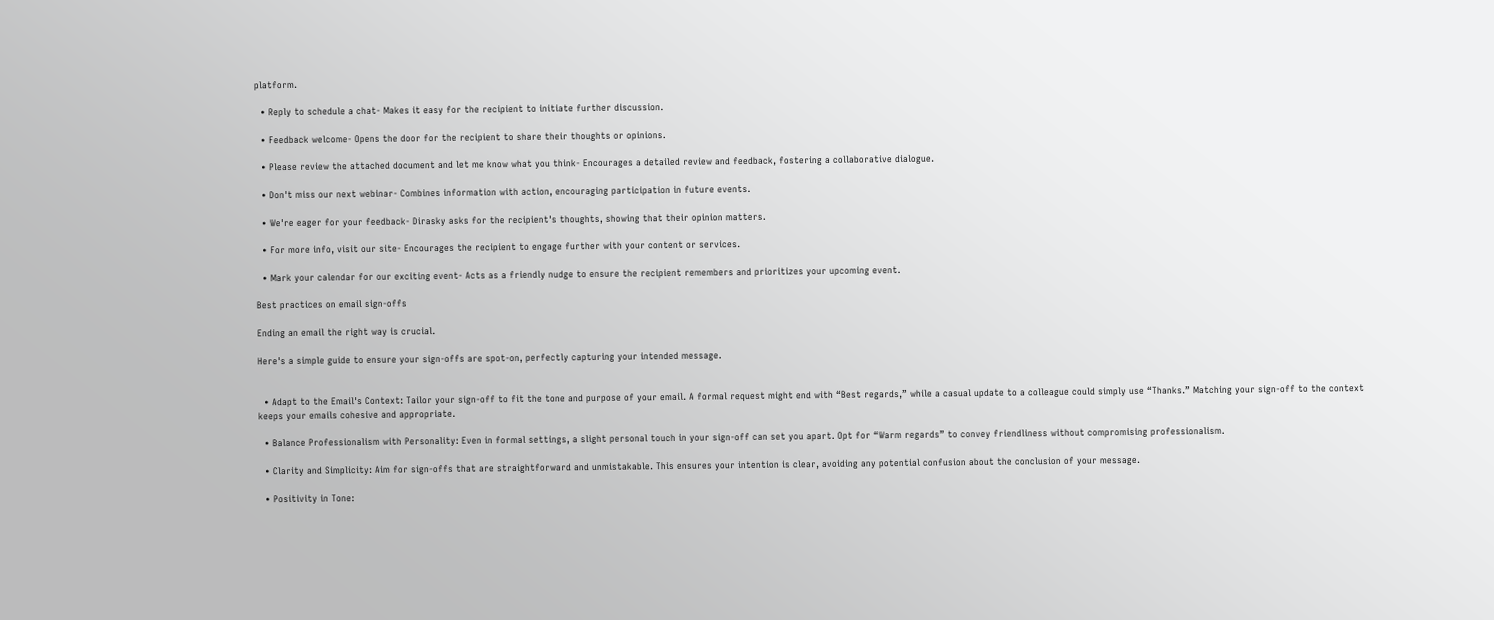platform.

  • Reply to schedule a chat- Makes it easy for the recipient to initiate further discussion.

  • Feedback welcome- Opens the door for the recipient to share their thoughts or opinions.

  • Please review the attached document and let me know what you think- Encourages a detailed review and feedback, fostering a collaborative dialogue.

  • Don't miss our next webinar- Combines information with action, encouraging participation in future events.

  • We're eager for your feedback- Dirasky asks for the recipient's thoughts, showing that their opinion matters.

  • For more info, visit our site- Encourages the recipient to engage further with your content or services.

  • Mark your calendar for our exciting event- Acts as a friendly nudge to ensure the recipient remembers and prioritizes your upcoming event.

Best practices on email sign-offs

Ending an email the right way is crucial.

Here's a simple guide to ensure your sign-offs are spot-on, perfectly capturing your intended message.


  • Adapt to the Email's Context: Tailor your sign-off to fit the tone and purpose of your email. A formal request might end with “Best regards,” while a casual update to a colleague could simply use “Thanks.” Matching your sign-off to the context keeps your emails cohesive and appropriate.

  • Balance Professionalism with Personality: Even in formal settings, a slight personal touch in your sign-off can set you apart. Opt for “Warm regards” to convey friendliness without compromising professionalism.

  • Clarity and Simplicity: Aim for sign-offs that are straightforward and unmistakable. This ensures your intention is clear, avoiding any potential confusion about the conclusion of your message.

  • Positivity in Tone: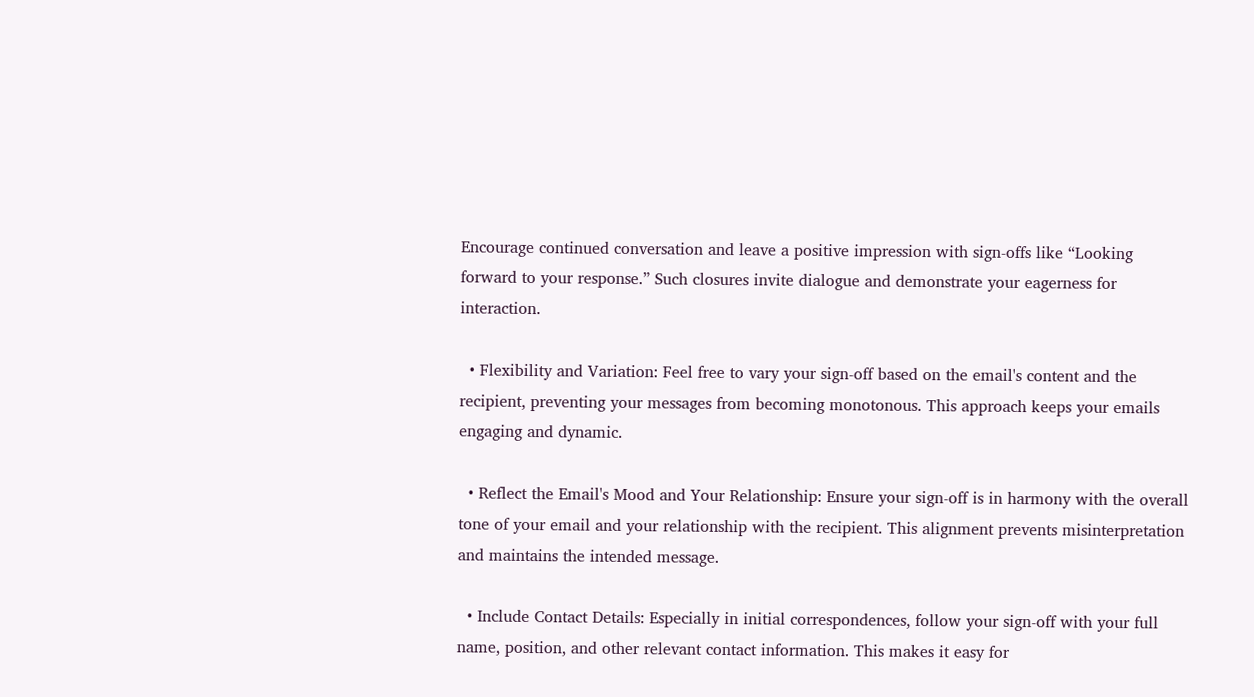Encourage continued conversation and leave a positive impression with sign-offs like “Looking forward to your response.” Such closures invite dialogue and demonstrate your eagerness for interaction.

  • Flexibility and Variation: Feel free to vary your sign-off based on the email's content and the recipient, preventing your messages from becoming monotonous. This approach keeps your emails engaging and dynamic.

  • Reflect the Email's Mood and Your Relationship: Ensure your sign-off is in harmony with the overall tone of your email and your relationship with the recipient. This alignment prevents misinterpretation and maintains the intended message.

  • Include Contact Details: Especially in initial correspondences, follow your sign-off with your full name, position, and other relevant contact information. This makes it easy for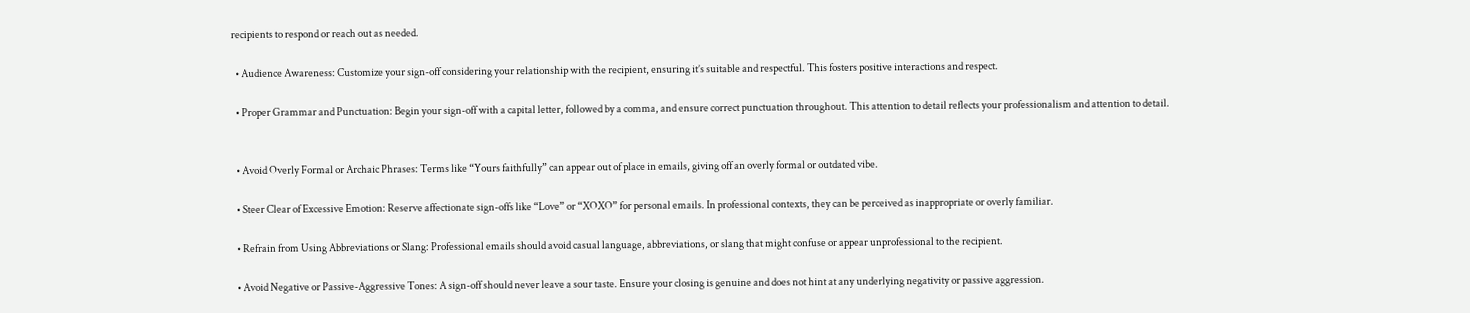recipients to respond or reach out as needed.

  • Audience Awareness: Customize your sign-off considering your relationship with the recipient, ensuring it’s suitable and respectful. This fosters positive interactions and respect.

  • Proper Grammar and Punctuation: Begin your sign-off with a capital letter, followed by a comma, and ensure correct punctuation throughout. This attention to detail reflects your professionalism and attention to detail.


  • Avoid Overly Formal or Archaic Phrases: Terms like “Yours faithfully” can appear out of place in emails, giving off an overly formal or outdated vibe.

  • Steer Clear of Excessive Emotion: Reserve affectionate sign-offs like “Love” or “XOXO” for personal emails. In professional contexts, they can be perceived as inappropriate or overly familiar.

  • Refrain from Using Abbreviations or Slang: Professional emails should avoid casual language, abbreviations, or slang that might confuse or appear unprofessional to the recipient.

  • Avoid Negative or Passive-Aggressive Tones: A sign-off should never leave a sour taste. Ensure your closing is genuine and does not hint at any underlying negativity or passive aggression.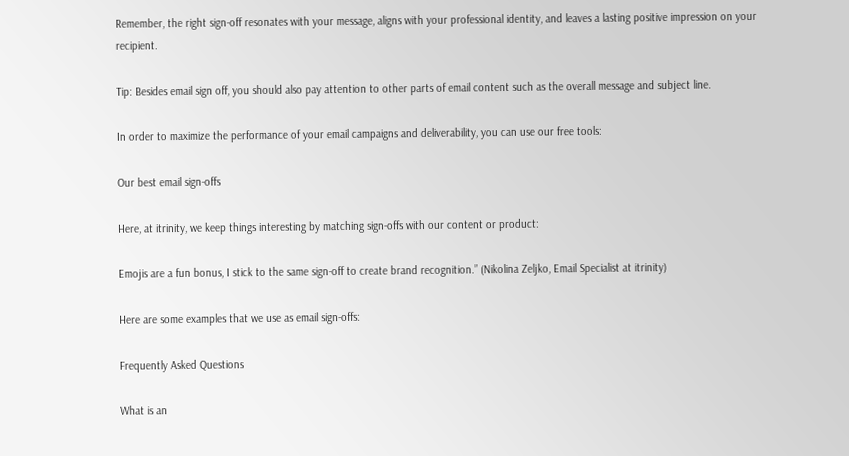Remember, the right sign-off resonates with your message, aligns with your professional identity, and leaves a lasting positive impression on your recipient.

Tip: Besides email sign off, you should also pay attention to other parts of email content such as the overall message and subject line.

In order to maximize the performance of your email campaigns and deliverability, you can use our free tools:

Our best email sign-offs

Here, at itrinity, we keep things interesting by matching sign-offs with our content or product:

Emojis are a fun bonus, I stick to the same sign-off to create brand recognition.” (Nikolina Zeljko, Email Specialist at itrinity)

Here are some examples that we use as email sign-offs:

Frequently Asked Questions

What is an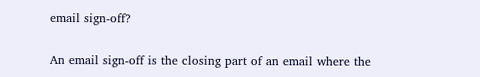email sign-off?

An email sign-off is the closing part of an email where the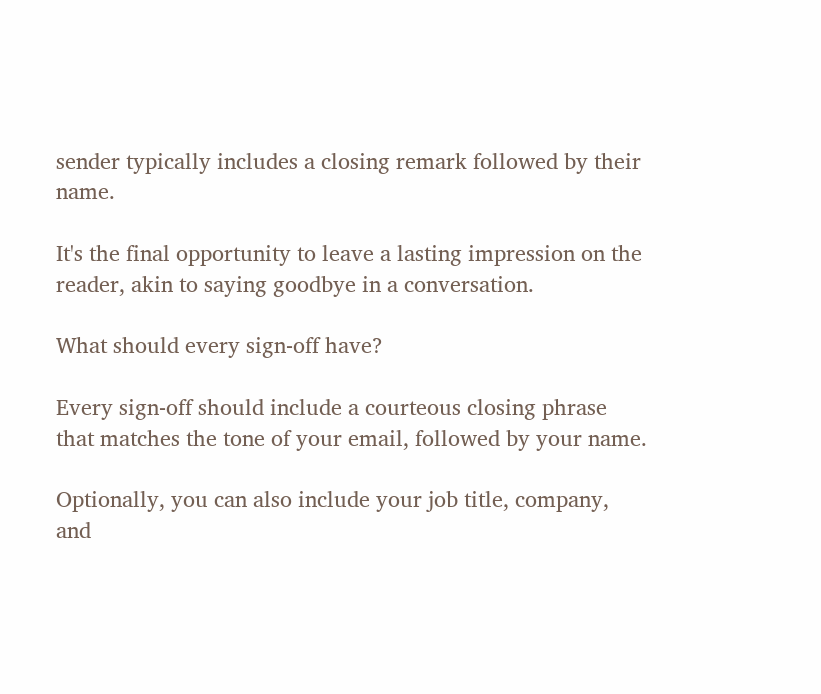sender typically includes a closing remark followed by their name.

It's the final opportunity to leave a lasting impression on the reader, akin to saying goodbye in a conversation.

What should every sign-off have?

Every sign-off should include a courteous closing phrase that matches the tone of your email, followed by your name.

Optionally, you can also include your job title, company, and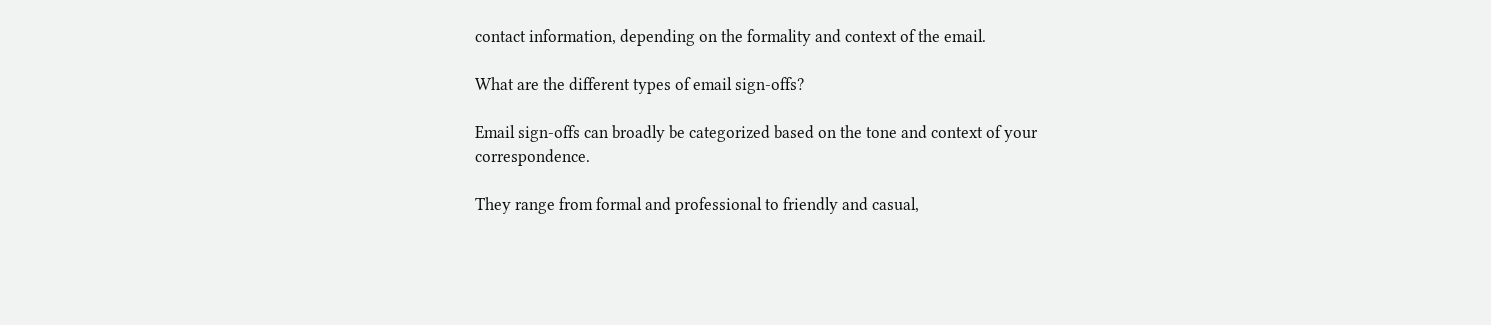contact information, depending on the formality and context of the email.

What are the different types of email sign-offs?

Email sign-offs can broadly be categorized based on the tone and context of your correspondence.

They range from formal and professional to friendly and casual,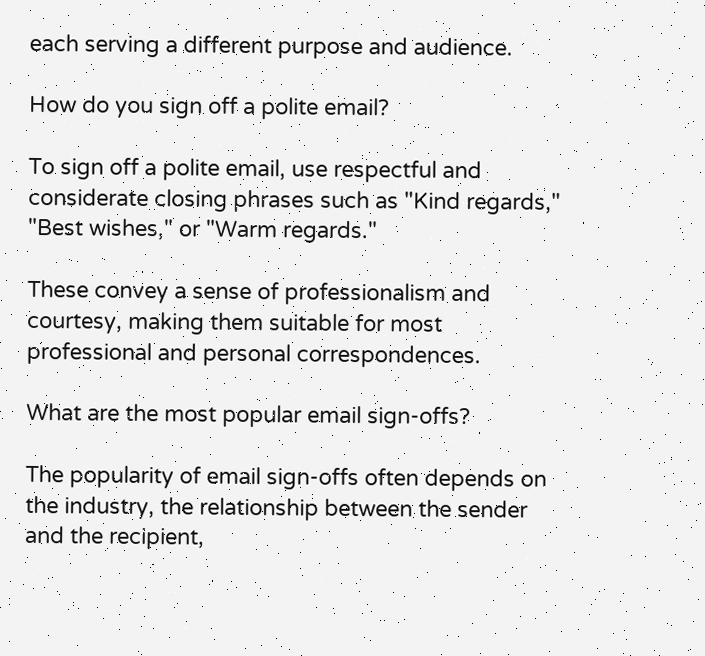each serving a different purpose and audience.

How do you sign off a polite email?

To sign off a polite email, use respectful and considerate closing phrases such as "Kind regards," "Best wishes," or "Warm regards."

These convey a sense of professionalism and courtesy, making them suitable for most professional and personal correspondences.

What are the most popular email sign-offs?

The popularity of email sign-offs often depends on the industry, the relationship between the sender and the recipient,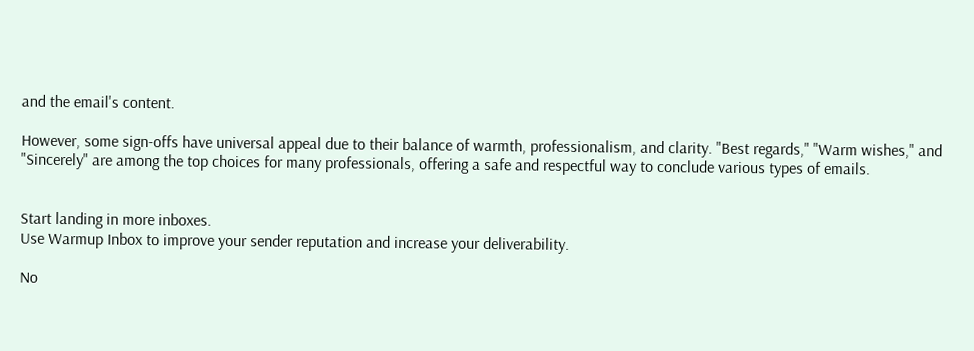and the email's content.

However, some sign-offs have universal appeal due to their balance of warmth, professionalism, and clarity. "Best regards," "Warm wishes," and "Sincerely" are among the top choices for many professionals, offering a safe and respectful way to conclude various types of emails.


Start landing in more inboxes.
Use Warmup Inbox to improve your sender reputation and increase your deliverability.

No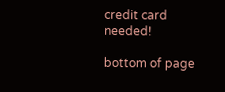credit card needed!

bottom of page